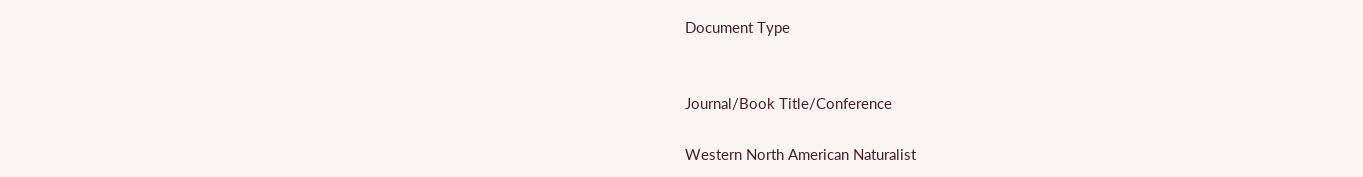Document Type


Journal/Book Title/Conference

Western North American Naturalist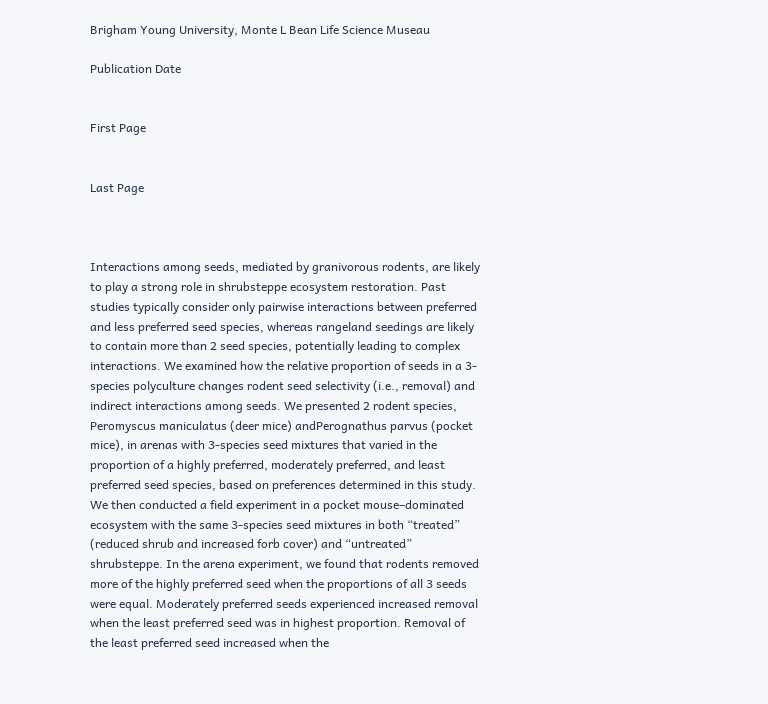Brigham Young University, Monte L Bean Life Science Museau

Publication Date


First Page


Last Page



Interactions among seeds, mediated by granivorous rodents, are likely to play a strong role in shrubsteppe ecosystem restoration. Past studies typically consider only pairwise interactions between preferred and less preferred seed species, whereas rangeland seedings are likely to contain more than 2 seed species, potentially leading to complex interactions. We examined how the relative proportion of seeds in a 3-species polyculture changes rodent seed selectivity (i.e., removal) and indirect interactions among seeds. We presented 2 rodent species, Peromyscus maniculatus (deer mice) andPerognathus parvus (pocket mice), in arenas with 3-species seed mixtures that varied in the proportion of a highly preferred, moderately preferred, and least preferred seed species, based on preferences determined in this study. We then conducted a field experiment in a pocket mouse–dominated ecosystem with the same 3-species seed mixtures in both “treated” (reduced shrub and increased forb cover) and “untreated” shrubsteppe. In the arena experiment, we found that rodents removed more of the highly preferred seed when the proportions of all 3 seeds were equal. Moderately preferred seeds experienced increased removal when the least preferred seed was in highest proportion. Removal of the least preferred seed increased when the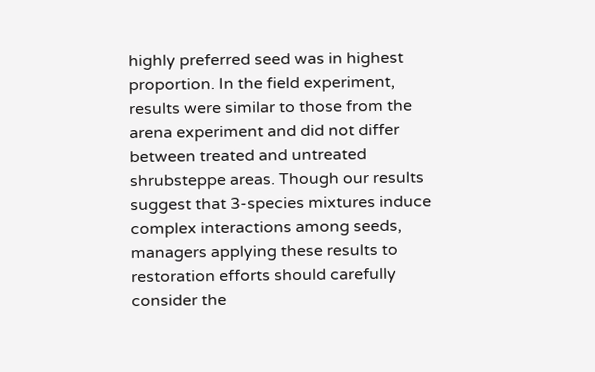highly preferred seed was in highest proportion. In the field experiment, results were similar to those from the arena experiment and did not differ between treated and untreated shrubsteppe areas. Though our results suggest that 3-species mixtures induce complex interactions among seeds, managers applying these results to restoration efforts should carefully consider the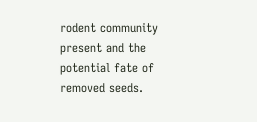rodent community present and the potential fate of removed seeds.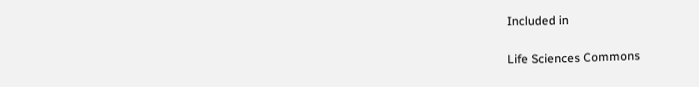Included in

Life Sciences Commons